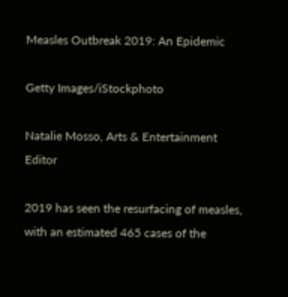Measles Outbreak 2019: An Epidemic

Getty Images/iStockphoto

Natalie Mosso, Arts & Entertainment Editor

2019 has seen the resurfacing of measles, with an estimated 465 cases of the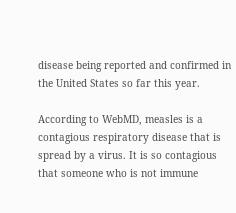disease being reported and confirmed in the United States so far this year.

According to WebMD, measles is a contagious respiratory disease that is spread by a virus. It is so contagious that someone who is not immune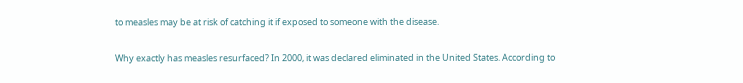to measles may be at risk of catching it if exposed to someone with the disease.

Why exactly has measles resurfaced? In 2000, it was declared eliminated in the United States. According to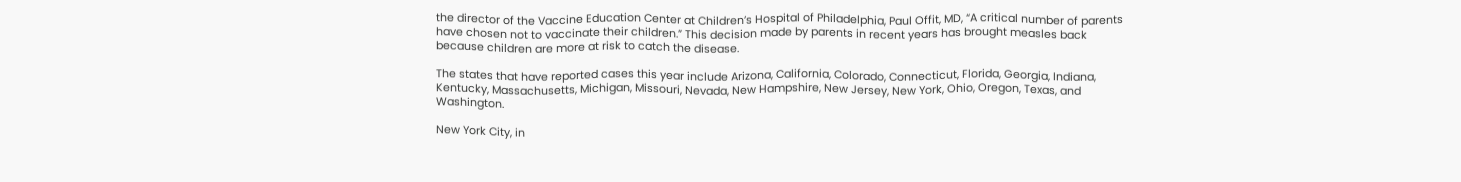the director of the Vaccine Education Center at Children’s Hospital of Philadelphia, Paul Offit, MD, “A critical number of parents have chosen not to vaccinate their children.” This decision made by parents in recent years has brought measles back because children are more at risk to catch the disease.

The states that have reported cases this year include Arizona, California, Colorado, Connecticut, Florida, Georgia, Indiana, Kentucky, Massachusetts, Michigan, Missouri, Nevada, New Hampshire, New Jersey, New York, Ohio, Oregon, Texas, and Washington.

New York City, in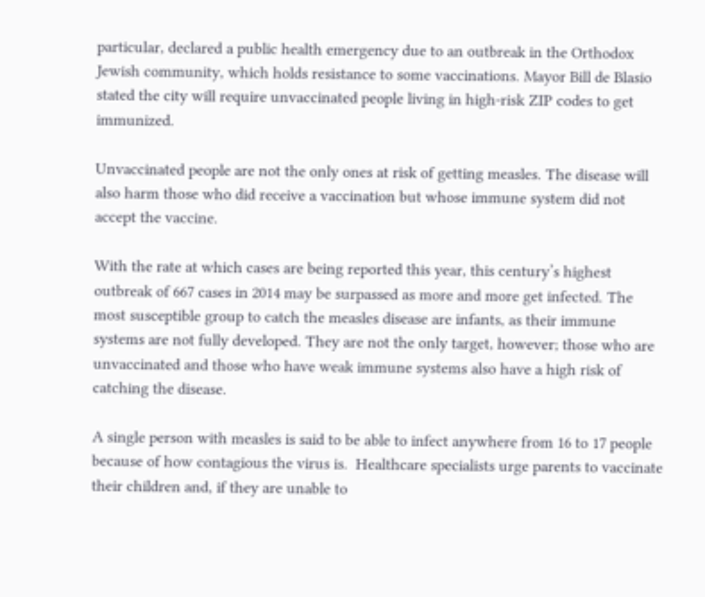particular, declared a public health emergency due to an outbreak in the Orthodox Jewish community, which holds resistance to some vaccinations. Mayor Bill de Blasio stated the city will require unvaccinated people living in high-risk ZIP codes to get immunized.

Unvaccinated people are not the only ones at risk of getting measles. The disease will also harm those who did receive a vaccination but whose immune system did not accept the vaccine.

With the rate at which cases are being reported this year, this century’s highest outbreak of 667 cases in 2014 may be surpassed as more and more get infected. The most susceptible group to catch the measles disease are infants, as their immune systems are not fully developed. They are not the only target, however; those who are unvaccinated and those who have weak immune systems also have a high risk of catching the disease.

A single person with measles is said to be able to infect anywhere from 16 to 17 people because of how contagious the virus is.  Healthcare specialists urge parents to vaccinate their children and, if they are unable to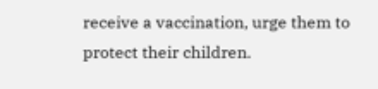receive a vaccination, urge them to protect their children.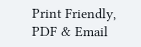Print Friendly, PDF & Email